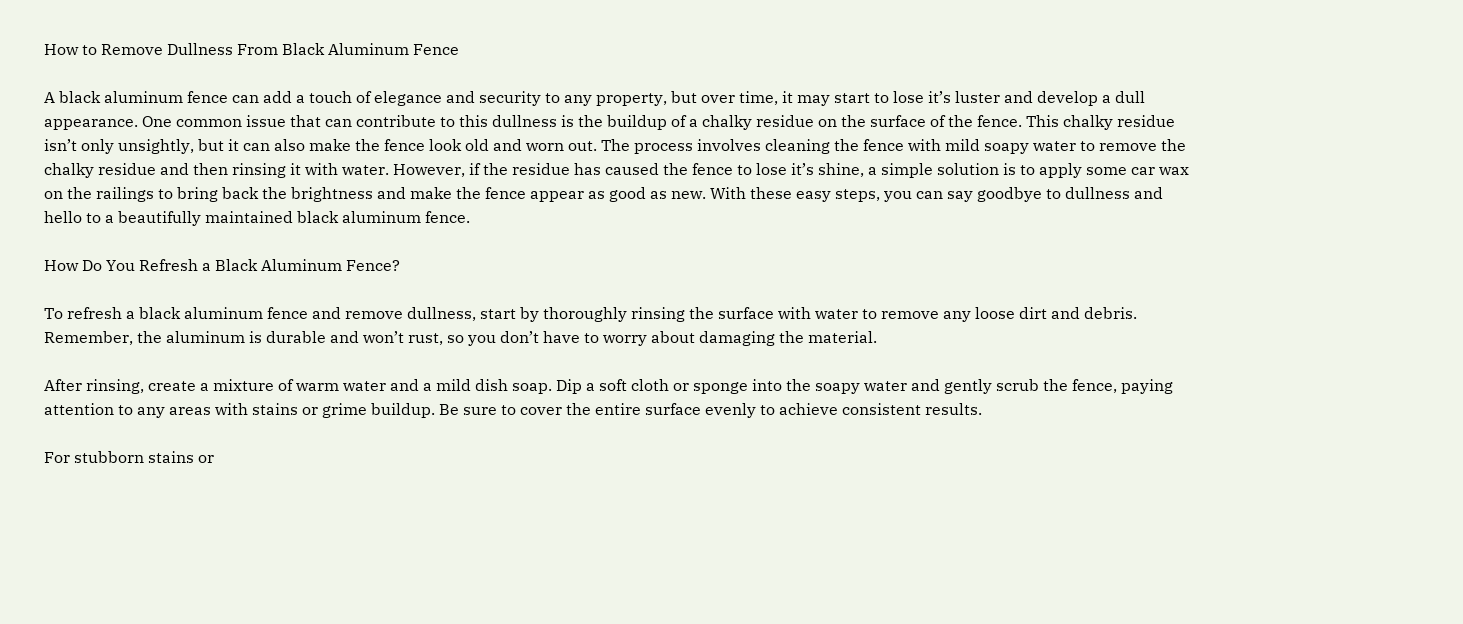How to Remove Dullness From Black Aluminum Fence

A black aluminum fence can add a touch of elegance and security to any property, but over time, it may start to lose it’s luster and develop a dull appearance. One common issue that can contribute to this dullness is the buildup of a chalky residue on the surface of the fence. This chalky residue isn’t only unsightly, but it can also make the fence look old and worn out. The process involves cleaning the fence with mild soapy water to remove the chalky residue and then rinsing it with water. However, if the residue has caused the fence to lose it’s shine, a simple solution is to apply some car wax on the railings to bring back the brightness and make the fence appear as good as new. With these easy steps, you can say goodbye to dullness and hello to a beautifully maintained black aluminum fence.

How Do You Refresh a Black Aluminum Fence?

To refresh a black aluminum fence and remove dullness, start by thoroughly rinsing the surface with water to remove any loose dirt and debris. Remember, the aluminum is durable and won’t rust, so you don’t have to worry about damaging the material.

After rinsing, create a mixture of warm water and a mild dish soap. Dip a soft cloth or sponge into the soapy water and gently scrub the fence, paying attention to any areas with stains or grime buildup. Be sure to cover the entire surface evenly to achieve consistent results.

For stubborn stains or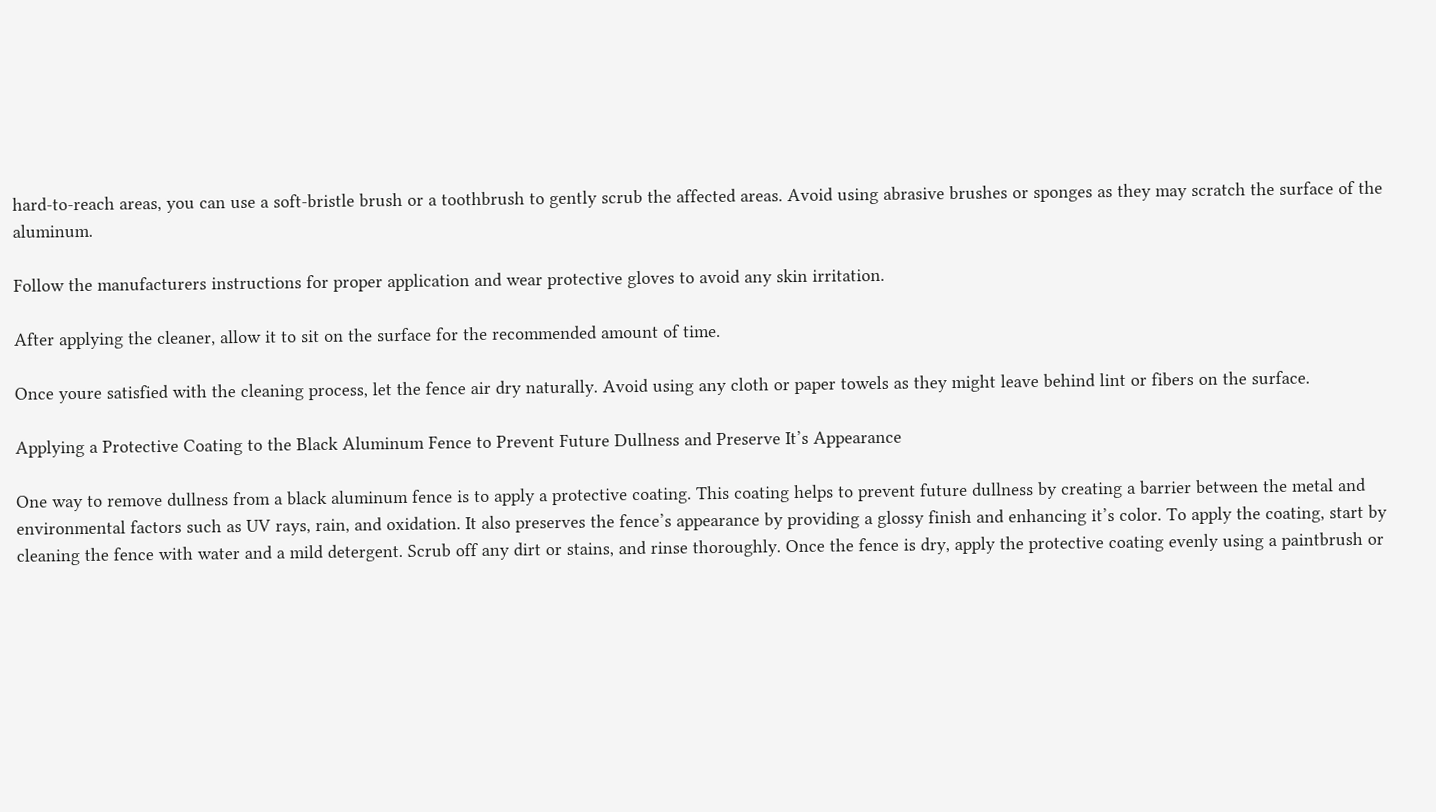hard-to-reach areas, you can use a soft-bristle brush or a toothbrush to gently scrub the affected areas. Avoid using abrasive brushes or sponges as they may scratch the surface of the aluminum.

Follow the manufacturers instructions for proper application and wear protective gloves to avoid any skin irritation.

After applying the cleaner, allow it to sit on the surface for the recommended amount of time.

Once youre satisfied with the cleaning process, let the fence air dry naturally. Avoid using any cloth or paper towels as they might leave behind lint or fibers on the surface.

Applying a Protective Coating to the Black Aluminum Fence to Prevent Future Dullness and Preserve It’s Appearance

One way to remove dullness from a black aluminum fence is to apply a protective coating. This coating helps to prevent future dullness by creating a barrier between the metal and environmental factors such as UV rays, rain, and oxidation. It also preserves the fence’s appearance by providing a glossy finish and enhancing it’s color. To apply the coating, start by cleaning the fence with water and a mild detergent. Scrub off any dirt or stains, and rinse thoroughly. Once the fence is dry, apply the protective coating evenly using a paintbrush or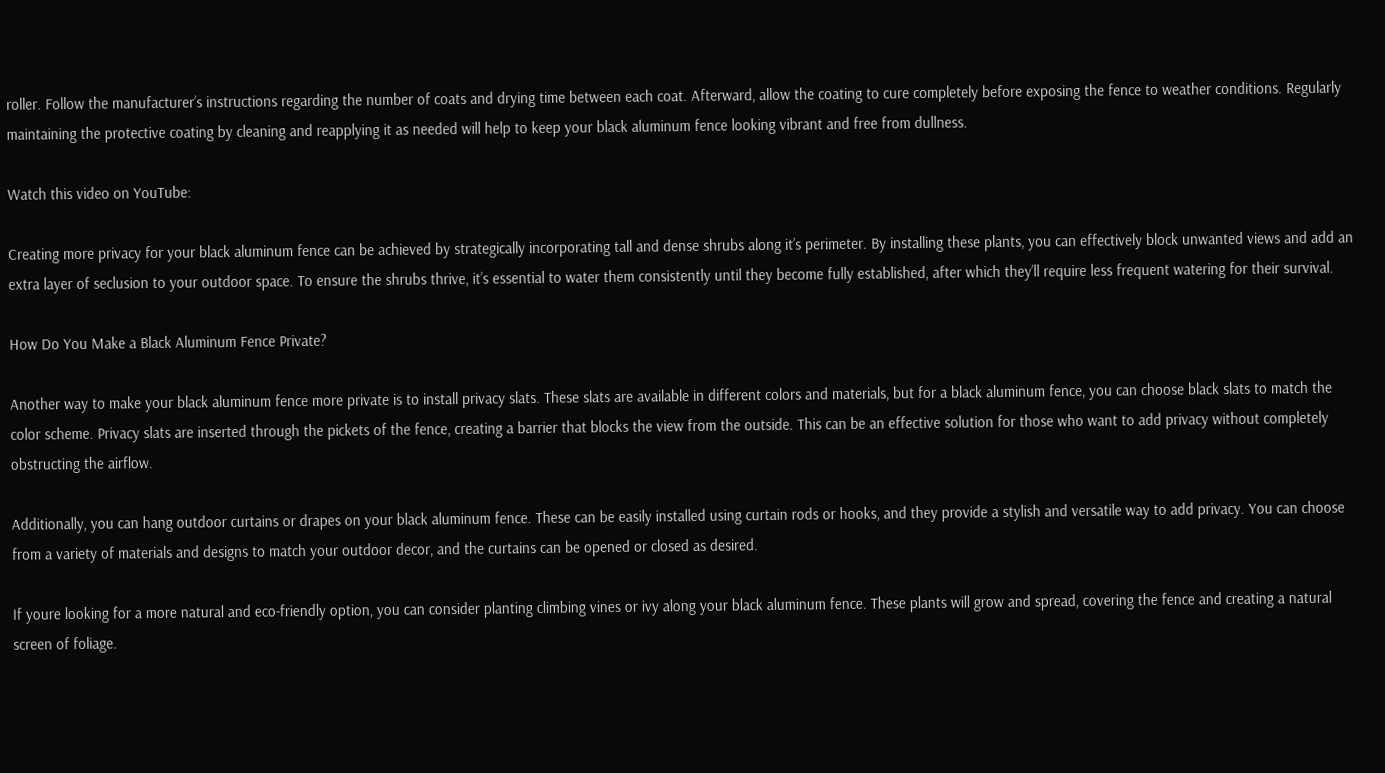roller. Follow the manufacturer’s instructions regarding the number of coats and drying time between each coat. Afterward, allow the coating to cure completely before exposing the fence to weather conditions. Regularly maintaining the protective coating by cleaning and reapplying it as needed will help to keep your black aluminum fence looking vibrant and free from dullness.

Watch this video on YouTube:

Creating more privacy for your black aluminum fence can be achieved by strategically incorporating tall and dense shrubs along it’s perimeter. By installing these plants, you can effectively block unwanted views and add an extra layer of seclusion to your outdoor space. To ensure the shrubs thrive, it’s essential to water them consistently until they become fully established, after which they’ll require less frequent watering for their survival.

How Do You Make a Black Aluminum Fence Private?

Another way to make your black aluminum fence more private is to install privacy slats. These slats are available in different colors and materials, but for a black aluminum fence, you can choose black slats to match the color scheme. Privacy slats are inserted through the pickets of the fence, creating a barrier that blocks the view from the outside. This can be an effective solution for those who want to add privacy without completely obstructing the airflow.

Additionally, you can hang outdoor curtains or drapes on your black aluminum fence. These can be easily installed using curtain rods or hooks, and they provide a stylish and versatile way to add privacy. You can choose from a variety of materials and designs to match your outdoor decor, and the curtains can be opened or closed as desired.

If youre looking for a more natural and eco-friendly option, you can consider planting climbing vines or ivy along your black aluminum fence. These plants will grow and spread, covering the fence and creating a natural screen of foliage.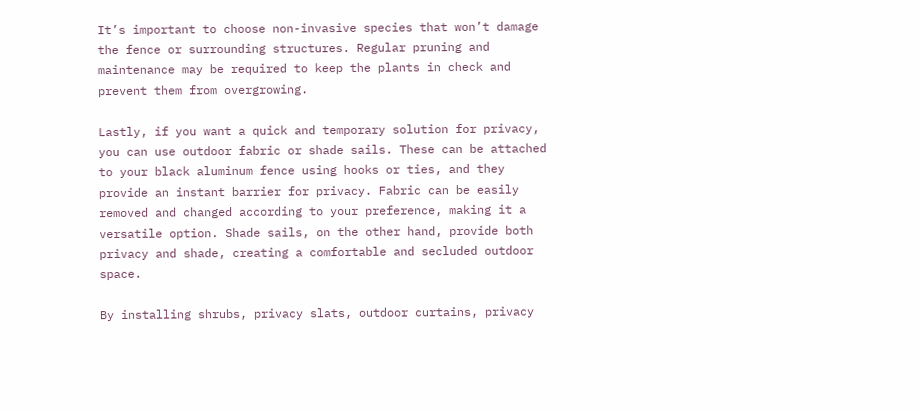It’s important to choose non-invasive species that won’t damage the fence or surrounding structures. Regular pruning and maintenance may be required to keep the plants in check and prevent them from overgrowing.

Lastly, if you want a quick and temporary solution for privacy, you can use outdoor fabric or shade sails. These can be attached to your black aluminum fence using hooks or ties, and they provide an instant barrier for privacy. Fabric can be easily removed and changed according to your preference, making it a versatile option. Shade sails, on the other hand, provide both privacy and shade, creating a comfortable and secluded outdoor space.

By installing shrubs, privacy slats, outdoor curtains, privacy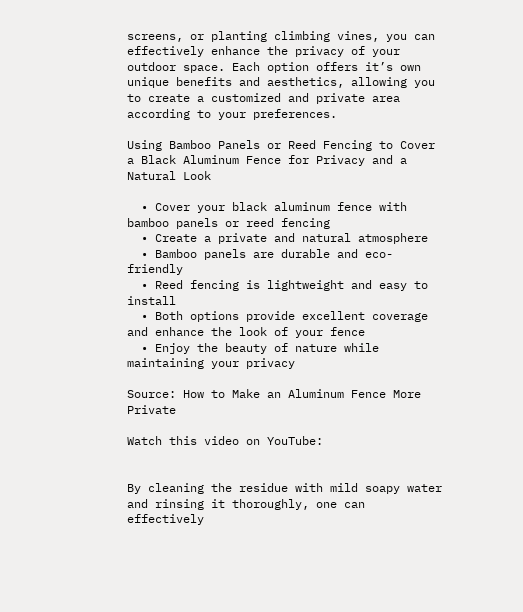screens, or planting climbing vines, you can effectively enhance the privacy of your outdoor space. Each option offers it’s own unique benefits and aesthetics, allowing you to create a customized and private area according to your preferences.

Using Bamboo Panels or Reed Fencing to Cover a Black Aluminum Fence for Privacy and a Natural Look

  • Cover your black aluminum fence with bamboo panels or reed fencing
  • Create a private and natural atmosphere
  • Bamboo panels are durable and eco-friendly
  • Reed fencing is lightweight and easy to install
  • Both options provide excellent coverage and enhance the look of your fence
  • Enjoy the beauty of nature while maintaining your privacy

Source: How to Make an Aluminum Fence More Private

Watch this video on YouTube:


By cleaning the residue with mild soapy water and rinsing it thoroughly, one can effectively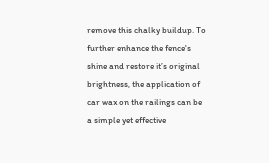remove this chalky buildup. To further enhance the fence's shine and restore it’s original brightness, the application of car wax on the railings can be a simple yet effective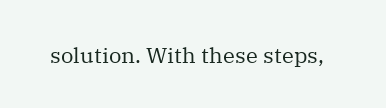solution. With these steps,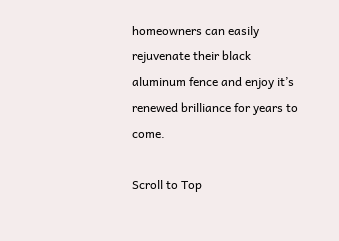homeowners can easily rejuvenate their black aluminum fence and enjoy it’s renewed brilliance for years to come.

Scroll to Top